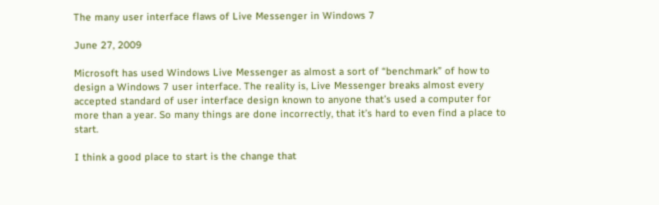The many user interface flaws of Live Messenger in Windows 7

June 27, 2009

Microsoft has used Windows Live Messenger as almost a sort of “benchmark” of how to design a Windows 7 user interface. The reality is, Live Messenger breaks almost every accepted standard of user interface design known to anyone that’s used a computer for more than a year. So many things are done incorrectly, that it’s hard to even find a place to start.

I think a good place to start is the change that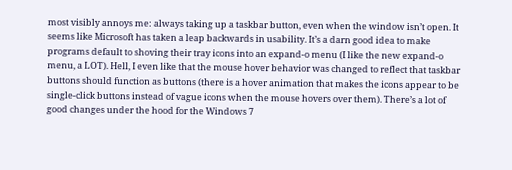most visibly annoys me: always taking up a taskbar button, even when the window isn’t open. It seems like Microsoft has taken a leap backwards in usability. It’s a darn good idea to make programs default to shoving their tray icons into an expand-o menu (I like the new expand-o menu, a LOT). Hell, I even like that the mouse hover behavior was changed to reflect that taskbar buttons should function as buttons (there is a hover animation that makes the icons appear to be single-click buttons instead of vague icons when the mouse hovers over them). There’s a lot of good changes under the hood for the Windows 7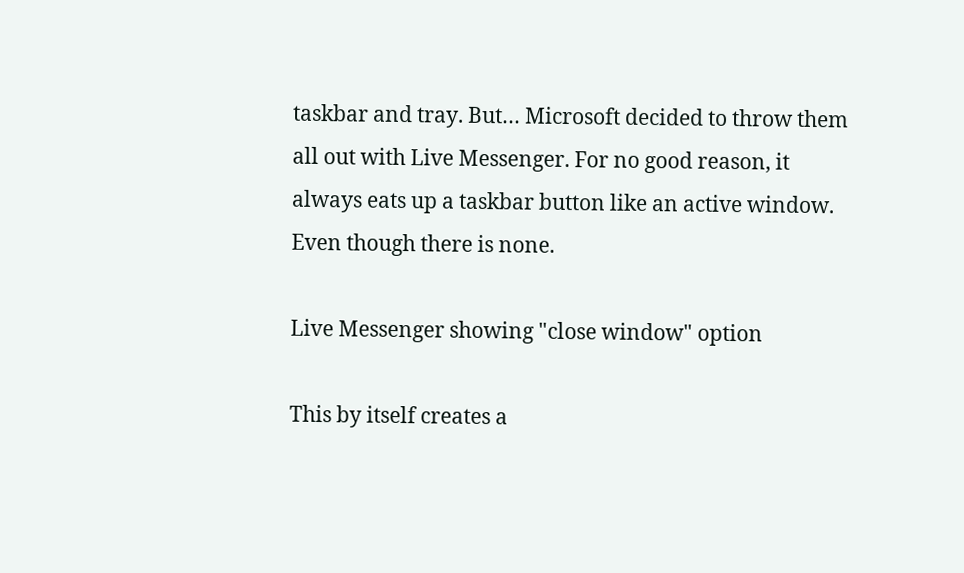taskbar and tray. But… Microsoft decided to throw them all out with Live Messenger. For no good reason, it always eats up a taskbar button like an active window. Even though there is none.

Live Messenger showing "close window" option

This by itself creates a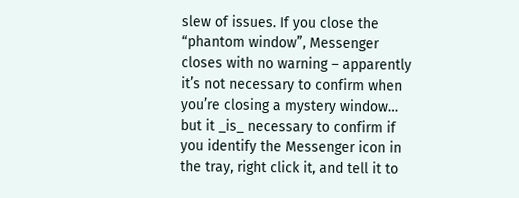slew of issues. If you close the “phantom window”, Messenger closes with no warning – apparently it’s not necessary to confirm when you’re closing a mystery window… but it _is_ necessary to confirm if you identify the Messenger icon in the tray, right click it, and tell it to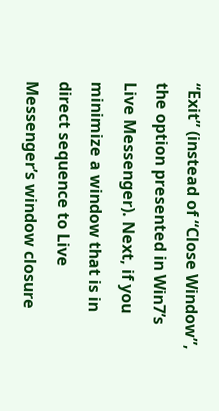“Exit” (instead of “Close Window”, the option presented in Win7’s Live Messenger). Next, if you minimize a window that is in direct sequence to Live Messenger’s window closure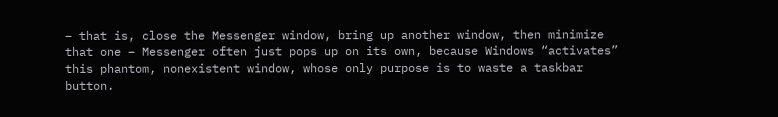– that is, close the Messenger window, bring up another window, then minimize that one – Messenger often just pops up on its own, because Windows “activates” this phantom, nonexistent window, whose only purpose is to waste a taskbar button.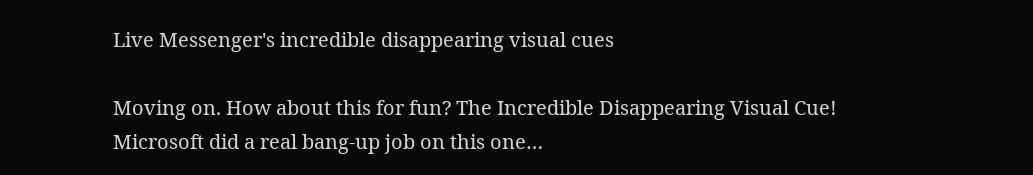Live Messenger's incredible disappearing visual cues

Moving on. How about this for fun? The Incredible Disappearing Visual Cue! Microsoft did a real bang-up job on this one…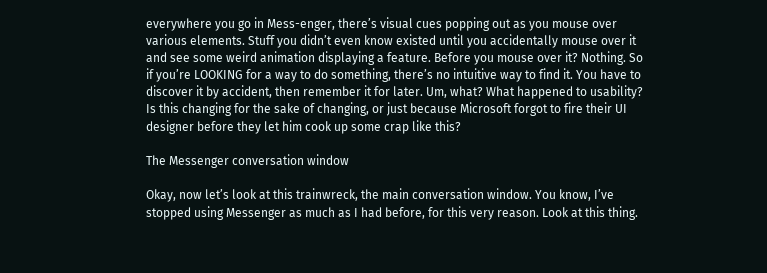everywhere you go in Mess-enger, there’s visual cues popping out as you mouse over various elements. Stuff you didn’t even know existed until you accidentally mouse over it and see some weird animation displaying a feature. Before you mouse over it? Nothing. So if you’re LOOKING for a way to do something, there’s no intuitive way to find it. You have to discover it by accident, then remember it for later. Um, what? What happened to usability? Is this changing for the sake of changing, or just because Microsoft forgot to fire their UI designer before they let him cook up some crap like this?

The Messenger conversation window

Okay, now let’s look at this trainwreck, the main conversation window. You know, I’ve stopped using Messenger as much as I had before, for this very reason. Look at this thing.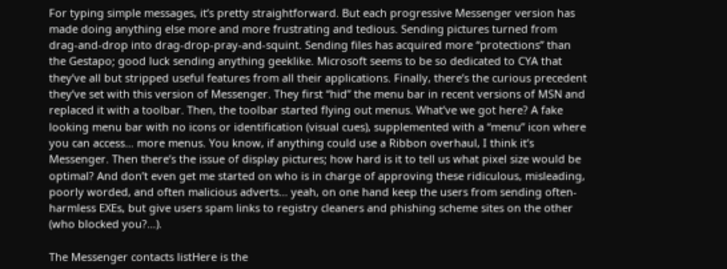For typing simple messages, it’s pretty straightforward. But each progressive Messenger version has made doing anything else more and more frustrating and tedious. Sending pictures turned from drag-and-drop into drag-drop-pray-and-squint. Sending files has acquired more “protections” than the Gestapo; good luck sending anything geeklike. Microsoft seems to be so dedicated to CYA that they’ve all but stripped useful features from all their applications. Finally, there’s the curious precedent they’ve set with this version of Messenger. They first “hid” the menu bar in recent versions of MSN and replaced it with a toolbar. Then, the toolbar started flying out menus. What’ve we got here? A fake looking menu bar with no icons or identification (visual cues), supplemented with a “menu” icon where you can access… more menus. You know, if anything could use a Ribbon overhaul, I think it’s Messenger. Then there’s the issue of display pictures; how hard is it to tell us what pixel size would be optimal? And don’t even get me started on who is in charge of approving these ridiculous, misleading, poorly worded, and often malicious adverts… yeah, on one hand keep the users from sending often-harmless EXEs, but give users spam links to registry cleaners and phishing scheme sites on the other (who blocked you?…).

The Messenger contacts listHere is the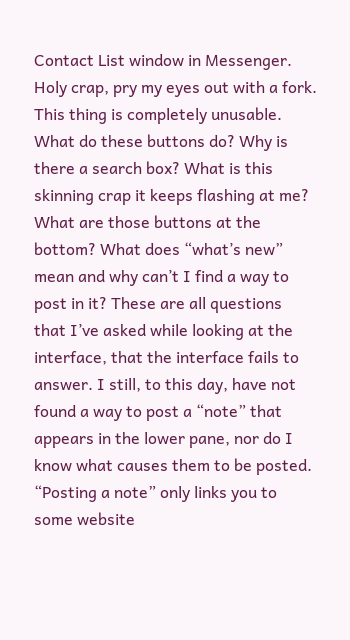Contact List window in Messenger. Holy crap, pry my eyes out with a fork. This thing is completely unusable. What do these buttons do? Why is there a search box? What is this skinning crap it keeps flashing at me? What are those buttons at the bottom? What does “what’s new” mean and why can’t I find a way to post in it? These are all questions that I’ve asked while looking at the interface, that the interface fails to answer. I still, to this day, have not found a way to post a “note” that appears in the lower pane, nor do I know what causes them to be posted. “Posting a note” only links you to some website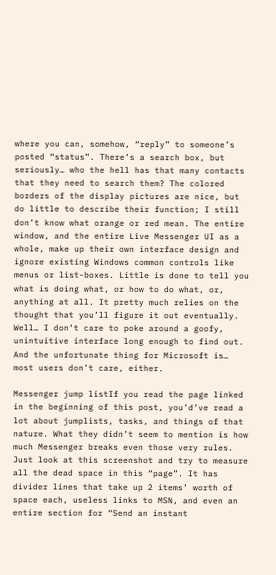where you can, somehow, “reply” to someone’s posted “status”. There’s a search box, but seriously… who the hell has that many contacts that they need to search them? The colored borders of the display pictures are nice, but do little to describe their function; I still don’t know what orange or red mean. The entire window, and the entire Live Messenger UI as a whole, make up their own interface design and ignore existing Windows common controls like menus or list-boxes. Little is done to tell you what is doing what, or how to do what, or, anything at all. It pretty much relies on the thought that you’ll figure it out eventually. Well… I don’t care to poke around a goofy, unintuitive interface long enough to find out. And the unfortunate thing for Microsoft is… most users don’t care, either.

Messenger jump listIf you read the page linked in the beginning of this post, you’d’ve read a lot about jumplists, tasks, and things of that nature. What they didn’t seem to mention is how much Messenger breaks even those very rules. Just look at this screenshot and try to measure all the dead space in this “page”. It has divider lines that take up 2 items’ worth of space each, useless links to MSN, and even an entire section for “Send an instant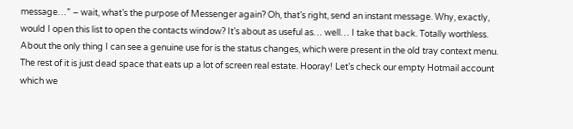message…” – wait, what’s the purpose of Messenger again? Oh, that’s right, send an instant message. Why, exactly, would I open this list to open the contacts window? It’s about as useful as… well… I take that back. Totally worthless. About the only thing I can see a genuine use for is the status changes, which were present in the old tray context menu. The rest of it is just dead space that eats up a lot of screen real estate. Hooray! Let’s check our empty Hotmail account which we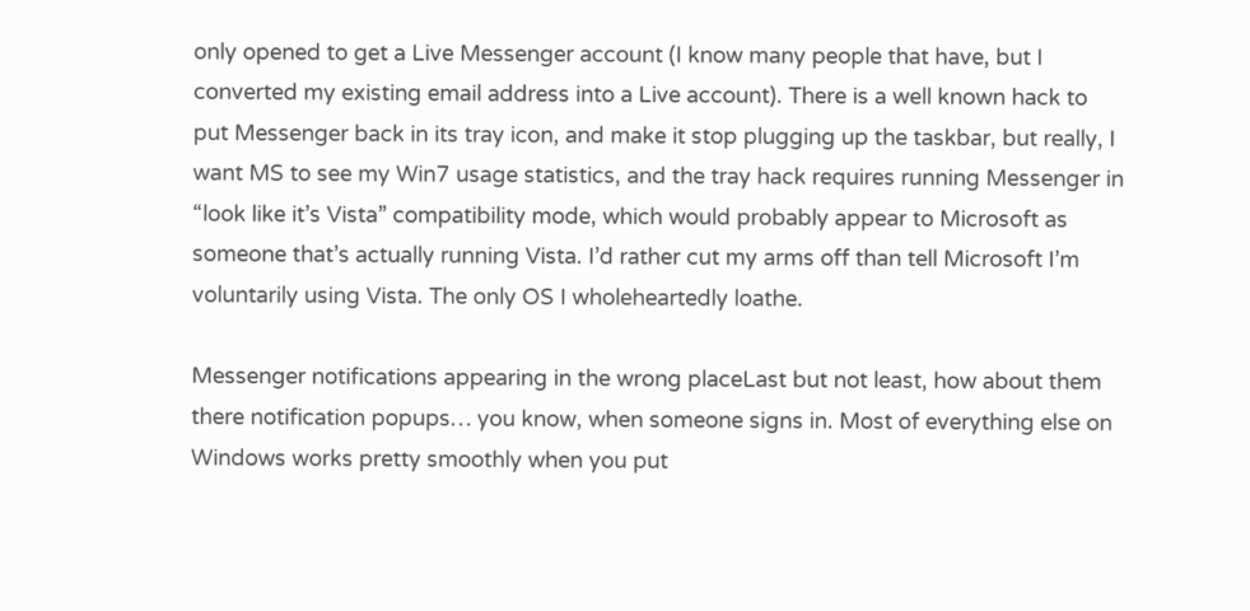only opened to get a Live Messenger account (I know many people that have, but I converted my existing email address into a Live account). There is a well known hack to put Messenger back in its tray icon, and make it stop plugging up the taskbar, but really, I want MS to see my Win7 usage statistics, and the tray hack requires running Messenger in “look like it’s Vista” compatibility mode, which would probably appear to Microsoft as someone that’s actually running Vista. I’d rather cut my arms off than tell Microsoft I’m voluntarily using Vista. The only OS I wholeheartedly loathe.

Messenger notifications appearing in the wrong placeLast but not least, how about them there notification popups… you know, when someone signs in. Most of everything else on Windows works pretty smoothly when you put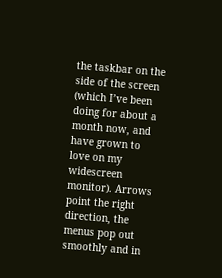the taskbar on the side of the screen (which I’ve been doing for about a month now, and have grown to love on my widescreen monitor). Arrows point the right direction, the menus pop out smoothly and in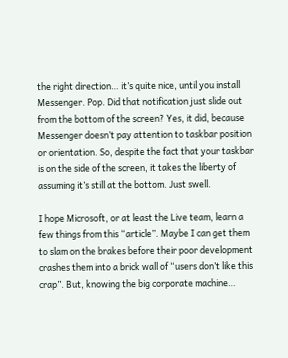the right direction… it’s quite nice, until you install Messenger. Pop. Did that notification just slide out from the bottom of the screen? Yes, it did, because Messenger doesn’t pay attention to taskbar position or orientation. So, despite the fact that your taskbar is on the side of the screen, it takes the liberty of assuming it’s still at the bottom. Just swell.

I hope Microsoft, or at least the Live team, learn a few things from this “article”. Maybe I can get them to slam on the brakes before their poor development crashes them into a brick wall of “users don’t like this crap”. But, knowing the big corporate machine…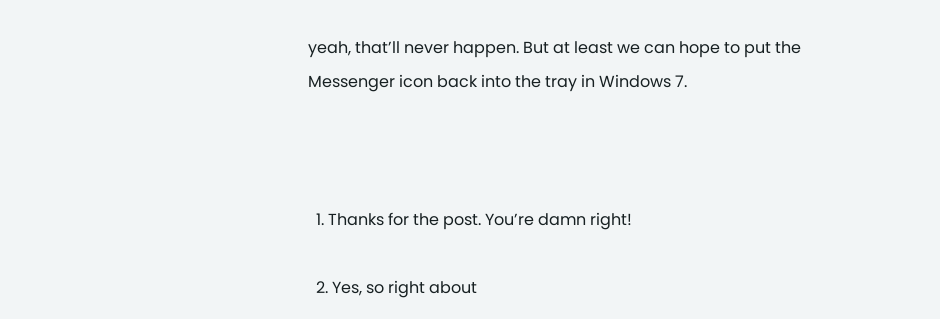yeah, that’ll never happen. But at least we can hope to put the Messenger icon back into the tray in Windows 7.



  1. Thanks for the post. You’re damn right!

  2. Yes, so right about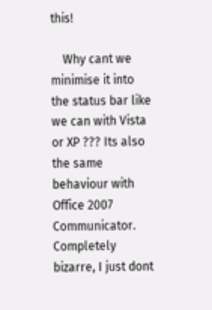this!

    Why cant we minimise it into the status bar like we can with Vista or XP ??? Its also the same behaviour with Office 2007 Communicator. Completely bizarre, I just dont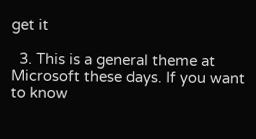get it

  3. This is a general theme at Microsoft these days. If you want to know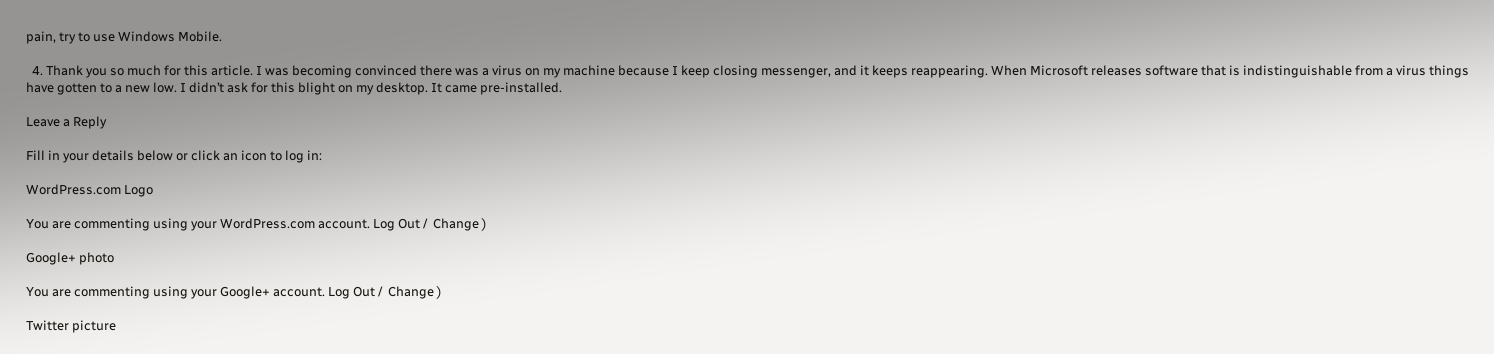pain, try to use Windows Mobile.

  4. Thank you so much for this article. I was becoming convinced there was a virus on my machine because I keep closing messenger, and it keeps reappearing. When Microsoft releases software that is indistinguishable from a virus things have gotten to a new low. I didn’t ask for this blight on my desktop. It came pre-installed.

Leave a Reply

Fill in your details below or click an icon to log in:

WordPress.com Logo

You are commenting using your WordPress.com account. Log Out /  Change )

Google+ photo

You are commenting using your Google+ account. Log Out /  Change )

Twitter picture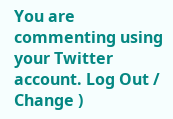You are commenting using your Twitter account. Log Out /  Change )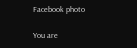Facebook photo

You are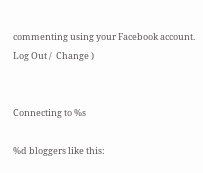commenting using your Facebook account. Log Out /  Change )


Connecting to %s

%d bloggers like this: